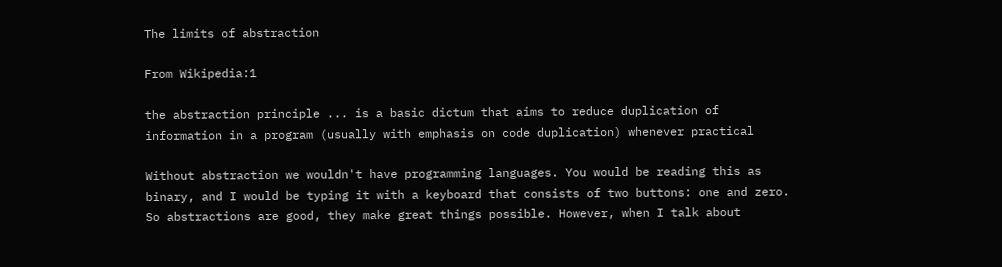The limits of abstraction

From Wikipedia:1

the abstraction principle ... is a basic dictum that aims to reduce duplication of information in a program (usually with emphasis on code duplication) whenever practical

Without abstraction we wouldn't have programming languages. You would be reading this as binary, and I would be typing it with a keyboard that consists of two buttons: one and zero. So abstractions are good, they make great things possible. However, when I talk about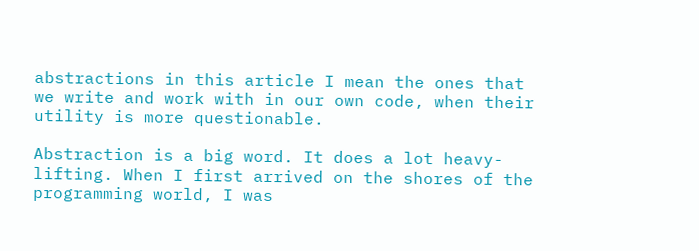abstractions in this article I mean the ones that we write and work with in our own code, when their utility is more questionable.

Abstraction is a big word. It does a lot heavy-lifting. When I first arrived on the shores of the programming world, I was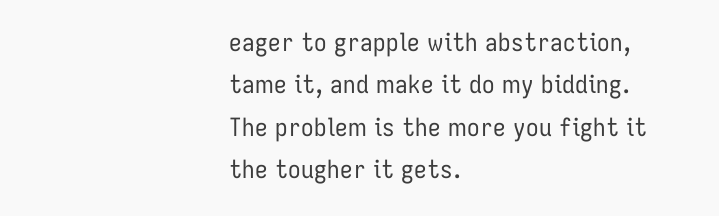eager to grapple with abstraction, tame it, and make it do my bidding. The problem is the more you fight it the tougher it gets.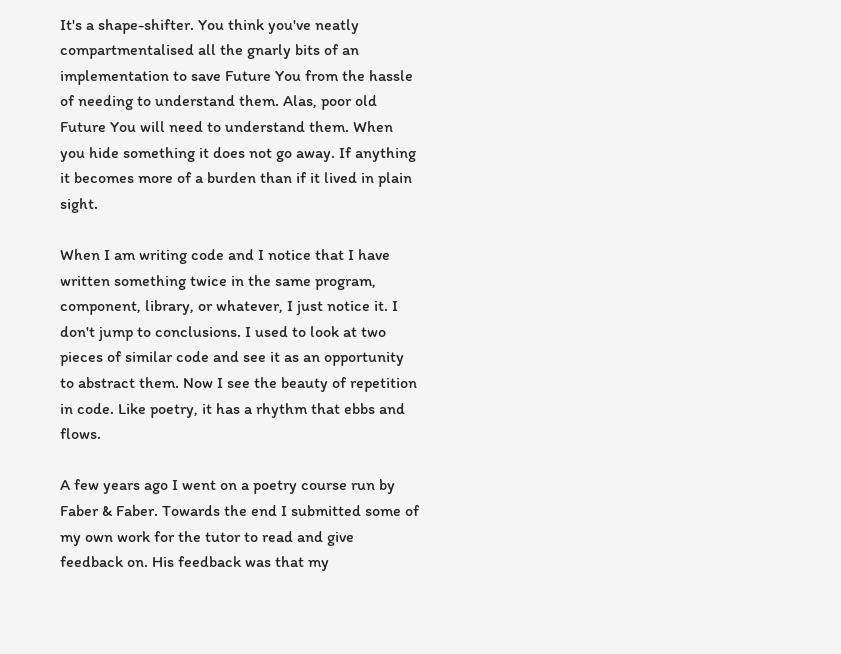It's a shape-shifter. You think you've neatly compartmentalised all the gnarly bits of an implementation to save Future You from the hassle of needing to understand them. Alas, poor old Future You will need to understand them. When you hide something it does not go away. If anything it becomes more of a burden than if it lived in plain sight.

When I am writing code and I notice that I have written something twice in the same program, component, library, or whatever, I just notice it. I don't jump to conclusions. I used to look at two pieces of similar code and see it as an opportunity to abstract them. Now I see the beauty of repetition in code. Like poetry, it has a rhythm that ebbs and flows.

A few years ago I went on a poetry course run by Faber & Faber. Towards the end I submitted some of my own work for the tutor to read and give feedback on. His feedback was that my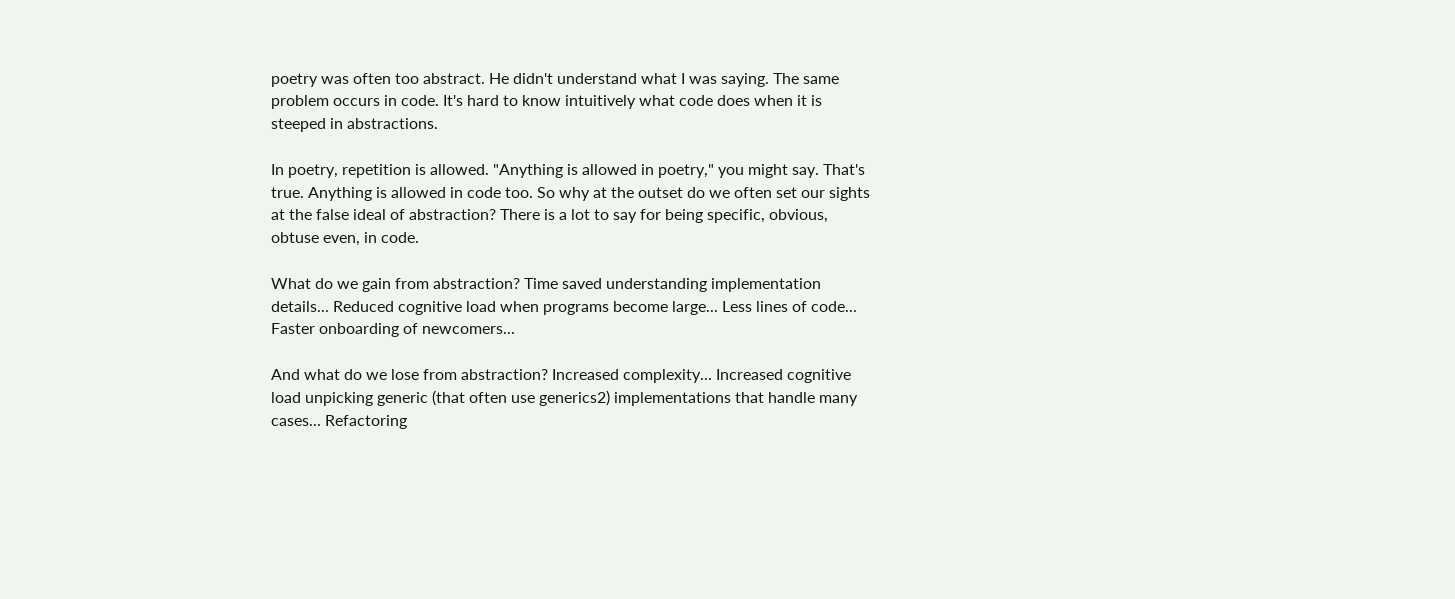poetry was often too abstract. He didn't understand what I was saying. The same problem occurs in code. It's hard to know intuitively what code does when it is steeped in abstractions.

In poetry, repetition is allowed. "Anything is allowed in poetry," you might say. That's true. Anything is allowed in code too. So why at the outset do we often set our sights at the false ideal of abstraction? There is a lot to say for being specific, obvious, obtuse even, in code.

What do we gain from abstraction? Time saved understanding implementation details... Reduced cognitive load when programs become large... Less lines of code... Faster onboarding of newcomers...

And what do we lose from abstraction? Increased complexity... Increased cognitive load unpicking generic (that often use generics2) implementations that handle many cases... Refactoring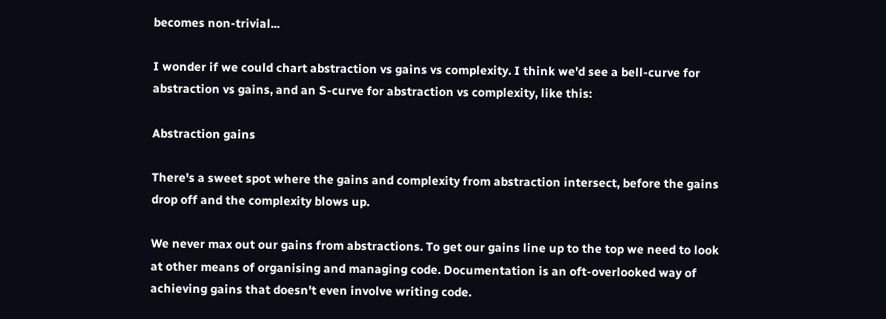becomes non-trivial...

I wonder if we could chart abstraction vs gains vs complexity. I think we'd see a bell-curve for abstraction vs gains, and an S-curve for abstraction vs complexity, like this:

Abstraction gains

There's a sweet spot where the gains and complexity from abstraction intersect, before the gains drop off and the complexity blows up.

We never max out our gains from abstractions. To get our gains line up to the top we need to look at other means of organising and managing code. Documentation is an oft-overlooked way of achieving gains that doesn't even involve writing code.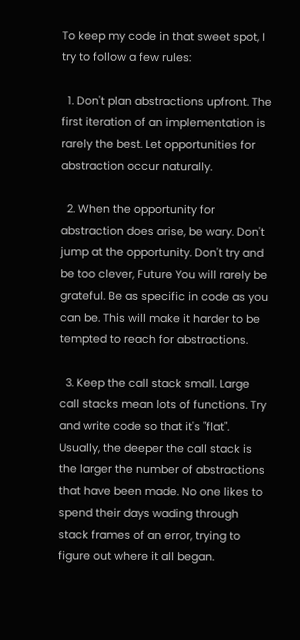To keep my code in that sweet spot, I try to follow a few rules:

  1. Don't plan abstractions upfront. The first iteration of an implementation is rarely the best. Let opportunities for abstraction occur naturally.

  2. When the opportunity for abstraction does arise, be wary. Don't jump at the opportunity. Don't try and be too clever, Future You will rarely be grateful. Be as specific in code as you can be. This will make it harder to be tempted to reach for abstractions.

  3. Keep the call stack small. Large call stacks mean lots of functions. Try and write code so that it's "flat". Usually, the deeper the call stack is the larger the number of abstractions that have been made. No one likes to spend their days wading through stack frames of an error, trying to figure out where it all began.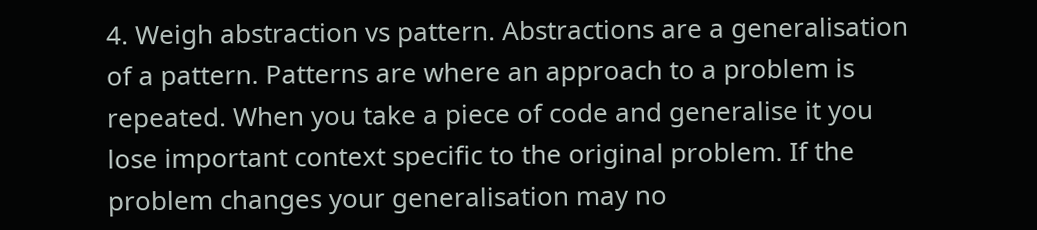4. Weigh abstraction vs pattern. Abstractions are a generalisation of a pattern. Patterns are where an approach to a problem is repeated. When you take a piece of code and generalise it you lose important context specific to the original problem. If the problem changes your generalisation may no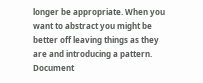longer be appropriate. When you want to abstract you might be better off leaving things as they are and introducing a pattern. Document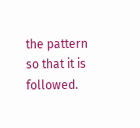the pattern so that it is followed.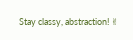Stay classy, abstraction! ✌